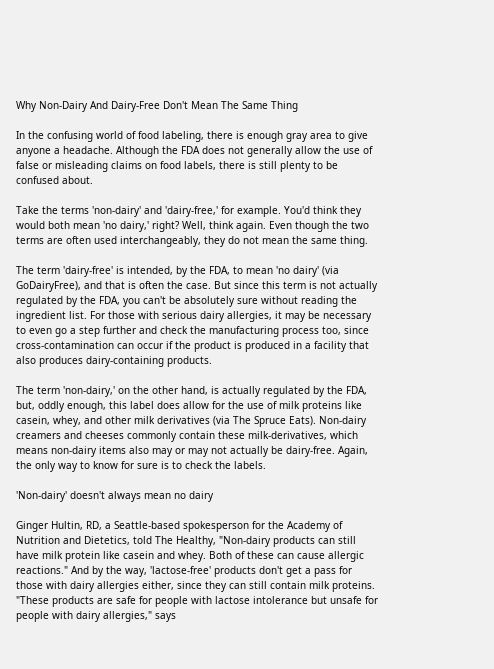Why Non-Dairy And Dairy-Free Don't Mean The Same Thing

In the confusing world of food labeling, there is enough gray area to give anyone a headache. Although the FDA does not generally allow the use of false or misleading claims on food labels, there is still plenty to be confused about.

Take the terms 'non-dairy' and 'dairy-free,' for example. You'd think they would both mean 'no dairy,' right? Well, think again. Even though the two terms are often used interchangeably, they do not mean the same thing.

The term 'dairy-free' is intended, by the FDA, to mean 'no dairy' (via GoDairyFree), and that is often the case. But since this term is not actually regulated by the FDA, you can't be absolutely sure without reading the ingredient list. For those with serious dairy allergies, it may be necessary to even go a step further and check the manufacturing process too, since cross-contamination can occur if the product is produced in a facility that also produces dairy-containing products.

The term 'non-dairy,' on the other hand, is actually regulated by the FDA, but, oddly enough, this label does allow for the use of milk proteins like casein, whey, and other milk derivatives (via The Spruce Eats). Non-dairy creamers and cheeses commonly contain these milk-derivatives, which means non-dairy items also may or may not actually be dairy-free. Again, the only way to know for sure is to check the labels.

'Non-dairy' doesn't always mean no dairy

Ginger Hultin, RD, a Seattle-based spokesperson for the Academy of Nutrition and Dietetics, told The Healthy, "Non-dairy products can still have milk protein like casein and whey. Both of these can cause allergic reactions." And by the way, 'lactose-free' products don't get a pass for those with dairy allergies either, since they can still contain milk proteins. "These products are safe for people with lactose intolerance but unsafe for people with dairy allergies," says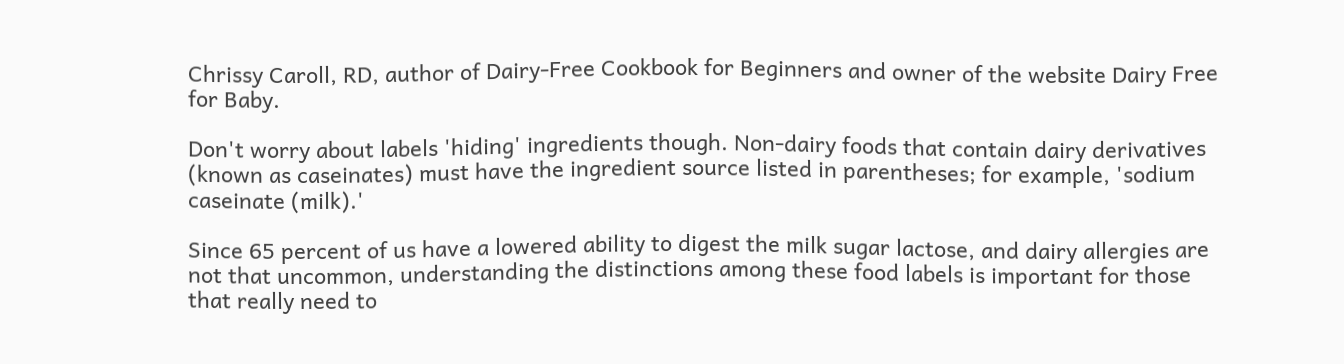Chrissy Caroll, RD, author of Dairy-Free Cookbook for Beginners and owner of the website Dairy Free for Baby.

Don't worry about labels 'hiding' ingredients though. Non-dairy foods that contain dairy derivatives (known as caseinates) must have the ingredient source listed in parentheses; for example, 'sodium caseinate (milk).'

Since 65 percent of us have a lowered ability to digest the milk sugar lactose, and dairy allergies are not that uncommon, understanding the distinctions among these food labels is important for those that really need to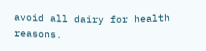avoid all dairy for health reasons.